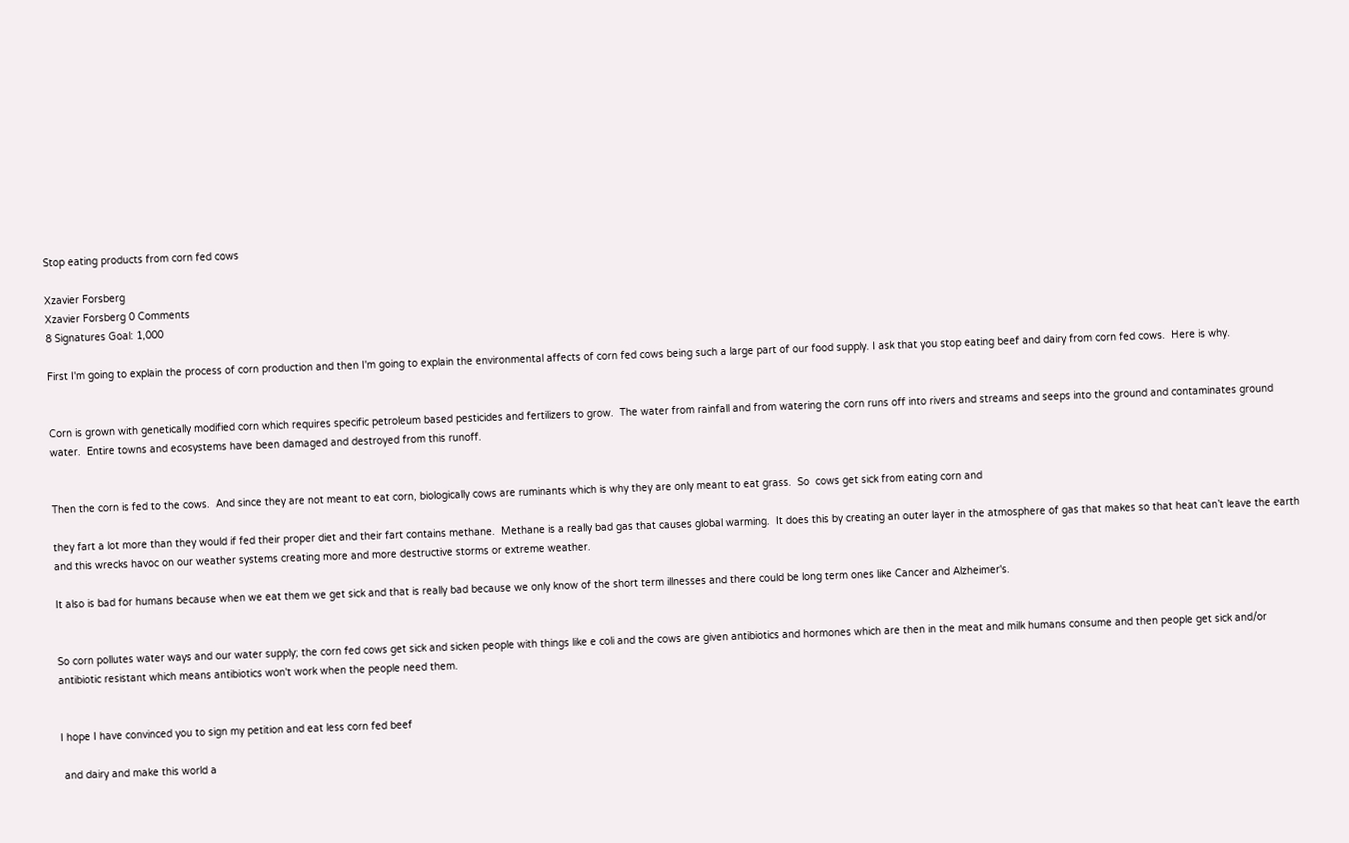Stop eating products from corn fed cows

Xzavier Forsberg
Xzavier Forsberg 0 Comments
8 Signatures Goal: 1,000

First I'm going to explain the process of corn production and then I'm going to explain the environmental affects of corn fed cows being such a large part of our food supply. I ask that you stop eating beef and dairy from corn fed cows.  Here is why.


Corn is grown with genetically modified corn which requires specific petroleum based pesticides and fertilizers to grow.  The water from rainfall and from watering the corn runs off into rivers and streams and seeps into the ground and contaminates ground water.  Entire towns and ecosystems have been damaged and destroyed from this runoff.


Then the corn is fed to the cows.  And since they are not meant to eat corn, biologically cows are ruminants which is why they are only meant to eat grass.  So  cows get sick from eating corn and

they fart a lot more than they would if fed their proper diet and their fart contains methane.  Methane is a really bad gas that causes global warming.  It does this by creating an outer layer in the atmosphere of gas that makes so that heat can’t leave the earth and this wrecks havoc on our weather systems creating more and more destructive storms or extreme weather.

It also is bad for humans because when we eat them we get sick and that is really bad because we only know of the short term illnesses and there could be long term ones like Cancer and Alzheimer's.


So corn pollutes water ways and our water supply; the corn fed cows get sick and sicken people with things like e coli and the cows are given antibiotics and hormones which are then in the meat and milk humans consume and then people get sick and/or antibiotic resistant which means antibiotics won't work when the people need them.


I hope I have convinced you to sign my petition and eat less corn fed beef

 and dairy and make this world a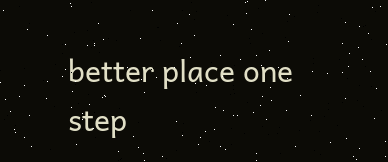better place one step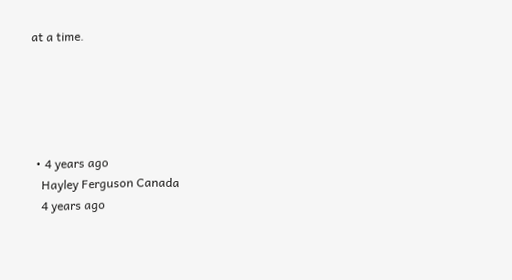at a time.





  • 4 years ago
    Hayley Ferguson Canada
    4 years ago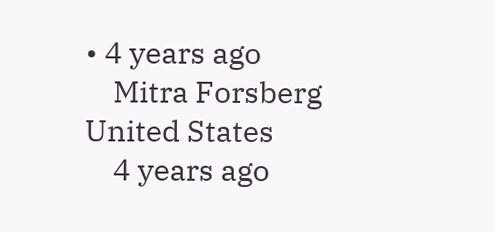• 4 years ago
    Mitra Forsberg United States
    4 years ago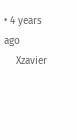• 4 years ago
    Xzavier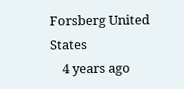Forsberg United States
    4 years ago